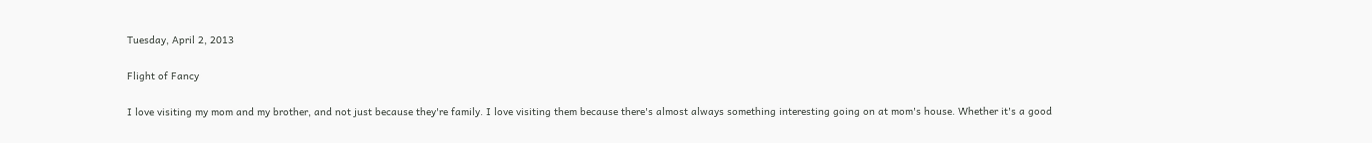Tuesday, April 2, 2013

Flight of Fancy

I love visiting my mom and my brother, and not just because they're family. I love visiting them because there's almost always something interesting going on at mom's house. Whether it's a good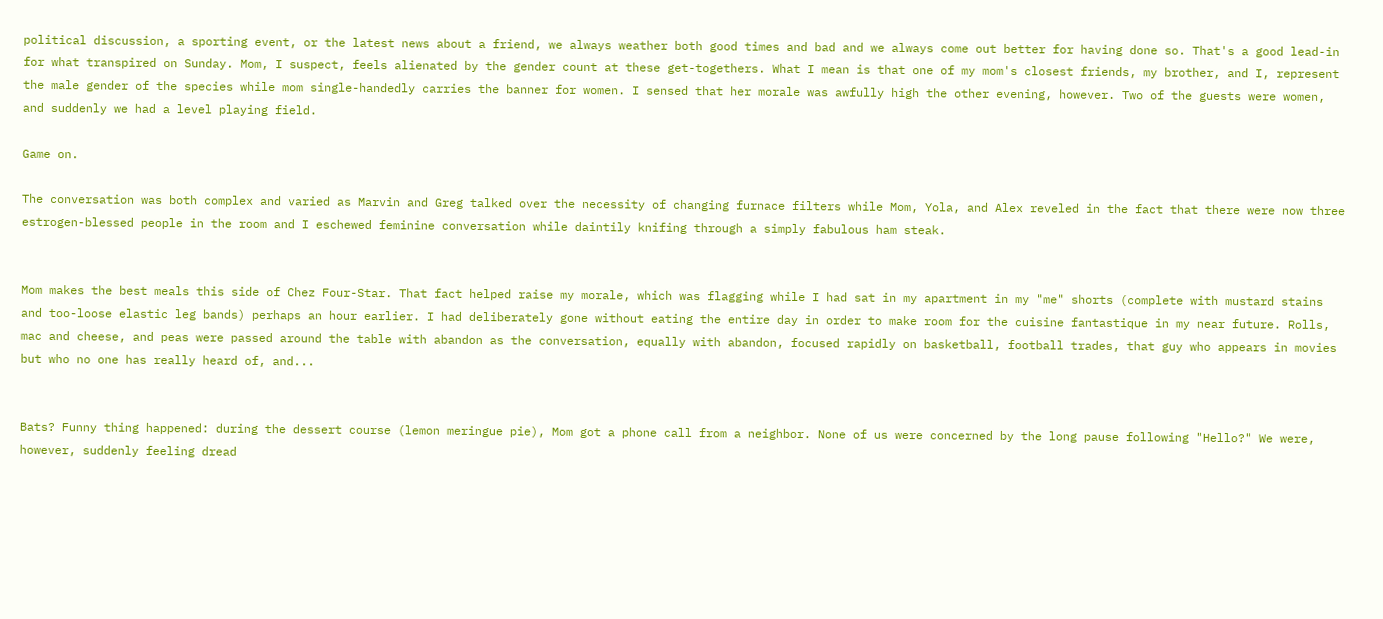political discussion, a sporting event, or the latest news about a friend, we always weather both good times and bad and we always come out better for having done so. That's a good lead-in for what transpired on Sunday. Mom, I suspect, feels alienated by the gender count at these get-togethers. What I mean is that one of my mom's closest friends, my brother, and I, represent the male gender of the species while mom single-handedly carries the banner for women. I sensed that her morale was awfully high the other evening, however. Two of the guests were women, and suddenly we had a level playing field.

Game on.

The conversation was both complex and varied as Marvin and Greg talked over the necessity of changing furnace filters while Mom, Yola, and Alex reveled in the fact that there were now three estrogen-blessed people in the room and I eschewed feminine conversation while daintily knifing through a simply fabulous ham steak.


Mom makes the best meals this side of Chez Four-Star. That fact helped raise my morale, which was flagging while I had sat in my apartment in my "me" shorts (complete with mustard stains and too-loose elastic leg bands) perhaps an hour earlier. I had deliberately gone without eating the entire day in order to make room for the cuisine fantastique in my near future. Rolls, mac and cheese, and peas were passed around the table with abandon as the conversation, equally with abandon, focused rapidly on basketball, football trades, that guy who appears in movies but who no one has really heard of, and...


Bats? Funny thing happened: during the dessert course (lemon meringue pie), Mom got a phone call from a neighbor. None of us were concerned by the long pause following "Hello?" We were, however, suddenly feeling dread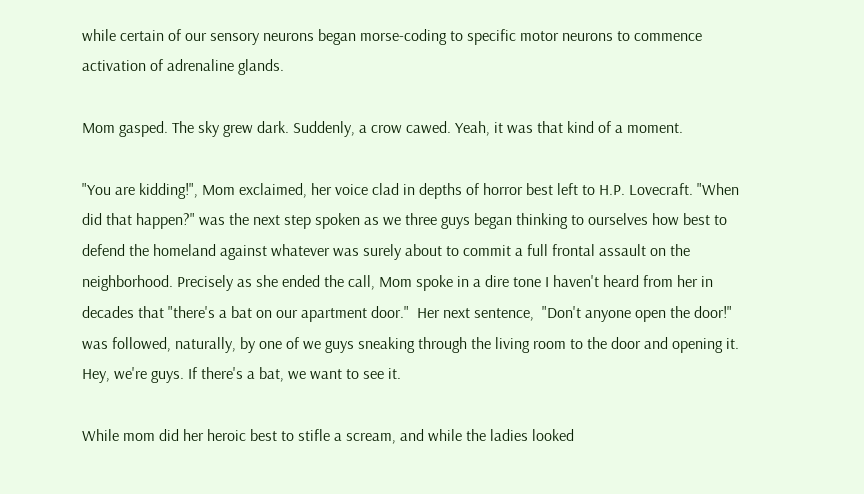while certain of our sensory neurons began morse-coding to specific motor neurons to commence activation of adrenaline glands.

Mom gasped. The sky grew dark. Suddenly, a crow cawed. Yeah, it was that kind of a moment.

"You are kidding!", Mom exclaimed, her voice clad in depths of horror best left to H.P. Lovecraft. "When did that happen?" was the next step spoken as we three guys began thinking to ourselves how best to defend the homeland against whatever was surely about to commit a full frontal assault on the neighborhood. Precisely as she ended the call, Mom spoke in a dire tone I haven't heard from her in decades that "there's a bat on our apartment door."  Her next sentence,  "Don't anyone open the door!" was followed, naturally, by one of we guys sneaking through the living room to the door and opening it. Hey, we're guys. If there's a bat, we want to see it.

While mom did her heroic best to stifle a scream, and while the ladies looked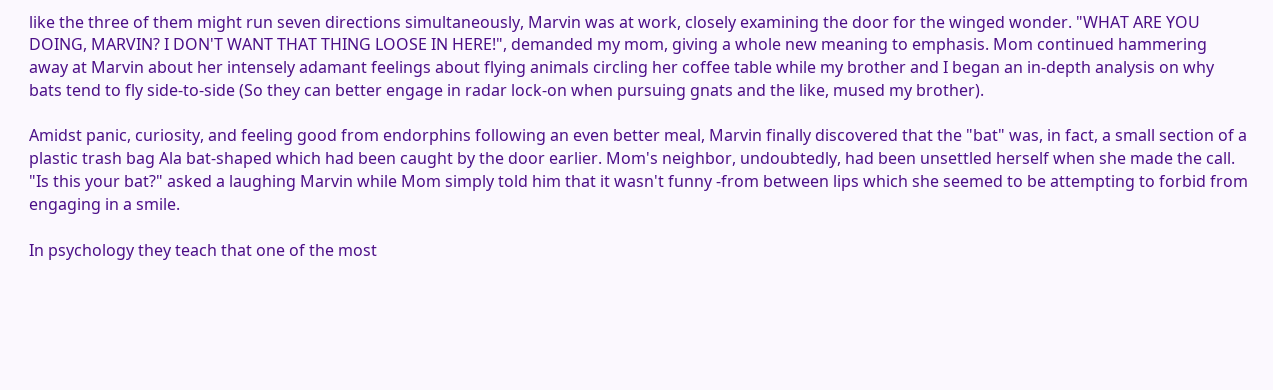like the three of them might run seven directions simultaneously, Marvin was at work, closely examining the door for the winged wonder. "WHAT ARE YOU DOING, MARVIN? I DON'T WANT THAT THING LOOSE IN HERE!", demanded my mom, giving a whole new meaning to emphasis. Mom continued hammering away at Marvin about her intensely adamant feelings about flying animals circling her coffee table while my brother and I began an in-depth analysis on why bats tend to fly side-to-side (So they can better engage in radar lock-on when pursuing gnats and the like, mused my brother).

Amidst panic, curiosity, and feeling good from endorphins following an even better meal, Marvin finally discovered that the "bat" was, in fact, a small section of a plastic trash bag Ala bat-shaped which had been caught by the door earlier. Mom's neighbor, undoubtedly, had been unsettled herself when she made the call. "Is this your bat?" asked a laughing Marvin while Mom simply told him that it wasn't funny -from between lips which she seemed to be attempting to forbid from engaging in a smile.

In psychology they teach that one of the most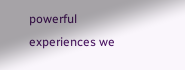powerful experiences we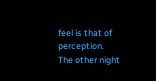feel is that of perception. The other night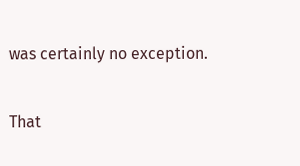was certainly no exception.

That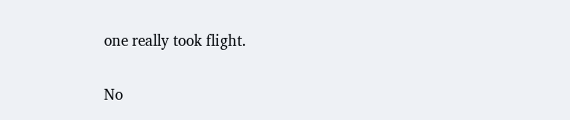one really took flight.


No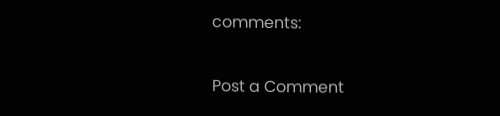comments:

Post a Comment